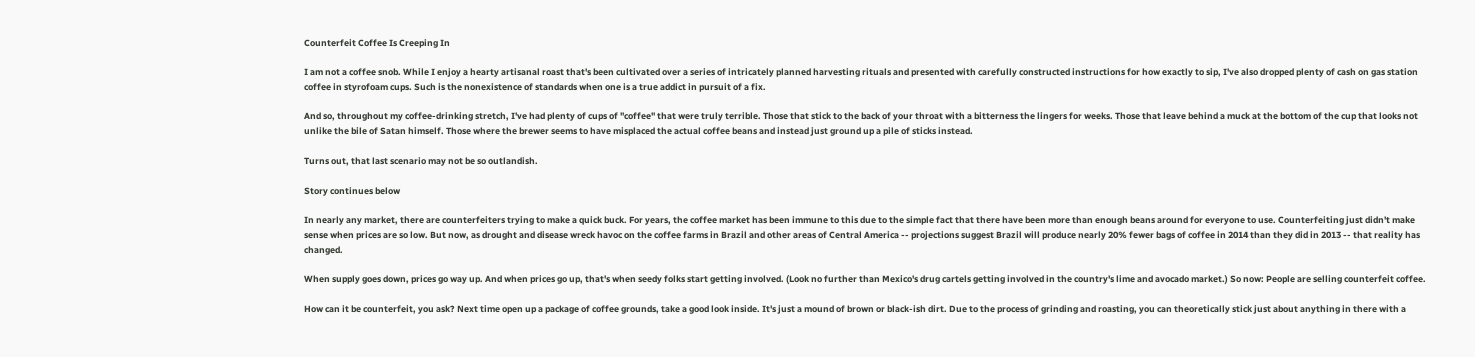Counterfeit Coffee Is Creeping In

I am not a coffee snob. While I enjoy a hearty artisanal roast that's been cultivated over a series of intricately planned harvesting rituals and presented with carefully constructed instructions for how exactly to sip, I've also dropped plenty of cash on gas station coffee in styrofoam cups. Such is the nonexistence of standards when one is a true addict in pursuit of a fix.

And so, throughout my coffee-drinking stretch, I've had plenty of cups of "coffee" that were truly terrible. Those that stick to the back of your throat with a bitterness the lingers for weeks. Those that leave behind a muck at the bottom of the cup that looks not unlike the bile of Satan himself. Those where the brewer seems to have misplaced the actual coffee beans and instead just ground up a pile of sticks instead.

Turns out, that last scenario may not be so outlandish.

Story continues below

In nearly any market, there are counterfeiters trying to make a quick buck. For years, the coffee market has been immune to this due to the simple fact that there have been more than enough beans around for everyone to use. Counterfeiting just didn't make sense when prices are so low. But now, as drought and disease wreck havoc on the coffee farms in Brazil and other areas of Central America -- projections suggest Brazil will produce nearly 20% fewer bags of coffee in 2014 than they did in 2013 -- that reality has changed.

When supply goes down, prices go way up. And when prices go up, that's when seedy folks start getting involved. (Look no further than Mexico's drug cartels getting involved in the country's lime and avocado market.) So now: People are selling counterfeit coffee.

How can it be counterfeit, you ask? Next time open up a package of coffee grounds, take a good look inside. It's just a mound of brown or black-ish dirt. Due to the process of grinding and roasting, you can theoretically stick just about anything in there with a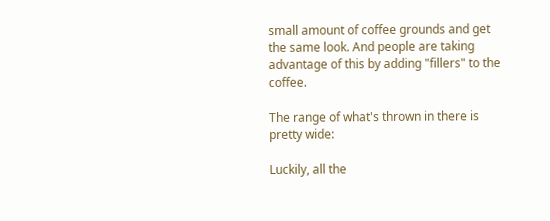small amount of coffee grounds and get the same look. And people are taking advantage of this by adding "fillers" to the coffee.

The range of what's thrown in there is pretty wide:

Luckily, all the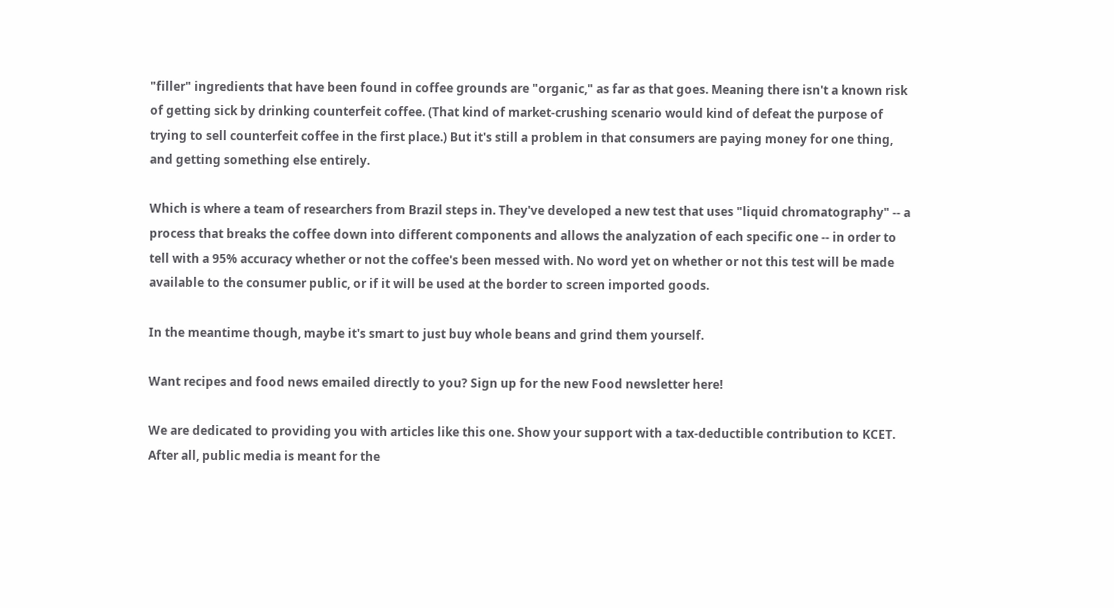"filler" ingredients that have been found in coffee grounds are "organic," as far as that goes. Meaning there isn't a known risk of getting sick by drinking counterfeit coffee. (That kind of market-crushing scenario would kind of defeat the purpose of trying to sell counterfeit coffee in the first place.) But it's still a problem in that consumers are paying money for one thing, and getting something else entirely.

Which is where a team of researchers from Brazil steps in. They've developed a new test that uses "liquid chromatography" -- a process that breaks the coffee down into different components and allows the analyzation of each specific one -- in order to tell with a 95% accuracy whether or not the coffee's been messed with. No word yet on whether or not this test will be made available to the consumer public, or if it will be used at the border to screen imported goods.

In the meantime though, maybe it's smart to just buy whole beans and grind them yourself.

Want recipes and food news emailed directly to you? Sign up for the new Food newsletter here!

We are dedicated to providing you with articles like this one. Show your support with a tax-deductible contribution to KCET. After all, public media is meant for the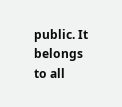public. It belongs to all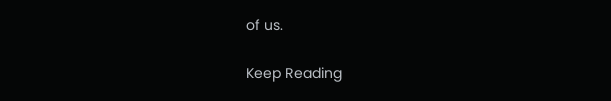of us.

Keep Reading